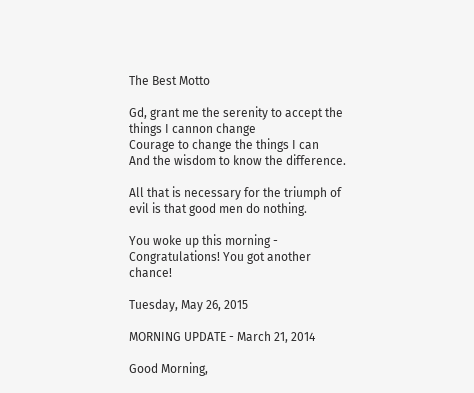The Best Motto

Gd, grant me the serenity to accept the things I cannon change
Courage to change the things I can
And the wisdom to know the difference.

All that is necessary for the triumph of evil is that good men do nothing.

You woke up this morning - Congratulations! You got another chance!

Tuesday, May 26, 2015

MORNING UPDATE - March 21, 2014

Good Morning,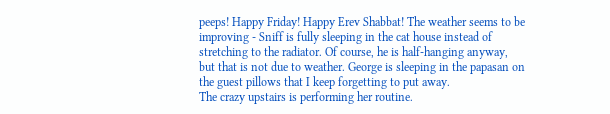peeps! Happy Friday! Happy Erev Shabbat! The weather seems to be improving - Sniff is fully sleeping in the cat house instead of stretching to the radiator. Of course, he is half-hanging anyway, but that is not due to weather. George is sleeping in the papasan on the guest pillows that I keep forgetting to put away.
The crazy upstairs is performing her routine.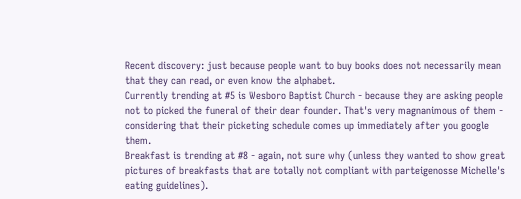Recent discovery: just because people want to buy books does not necessarily mean that they can read, or even know the alphabet.
Currently trending at #5 is Wesboro Baptist Church - because they are asking people not to picked the funeral of their dear founder. That's very magnanimous of them - considering that their picketing schedule comes up immediately after you google them.
Breakfast is trending at #8 - again, not sure why (unless they wanted to show great pictures of breakfasts that are totally not compliant with parteigenosse Michelle's eating guidelines).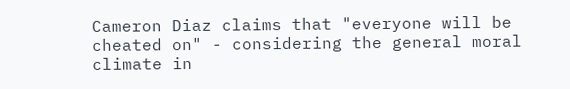Cameron Diaz claims that "everyone will be cheated on" - considering the general moral climate in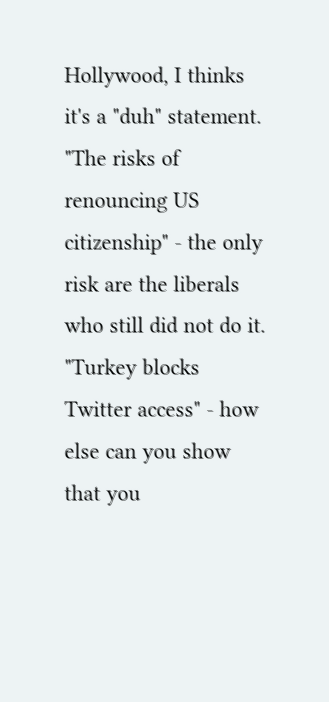Hollywood, I thinks it's a "duh" statement.
"The risks of renouncing US citizenship" - the only risk are the liberals who still did not do it.
"Turkey blocks Twitter access" - how else can you show that you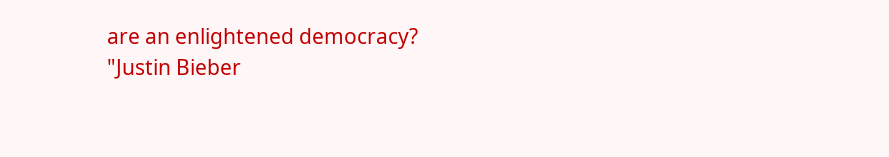are an enlightened democracy?
"Justin Bieber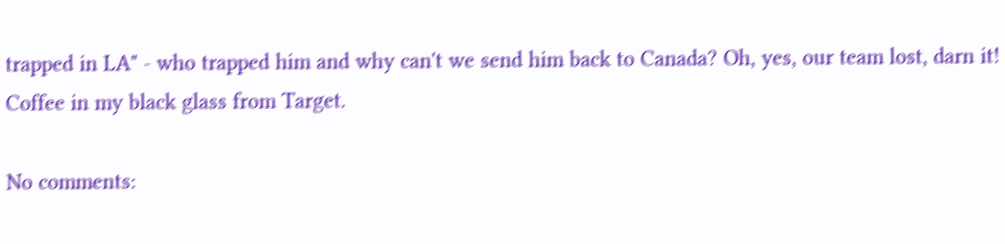trapped in LA" - who trapped him and why can't we send him back to Canada? Oh, yes, our team lost, darn it!
Coffee in my black glass from Target.

No comments: